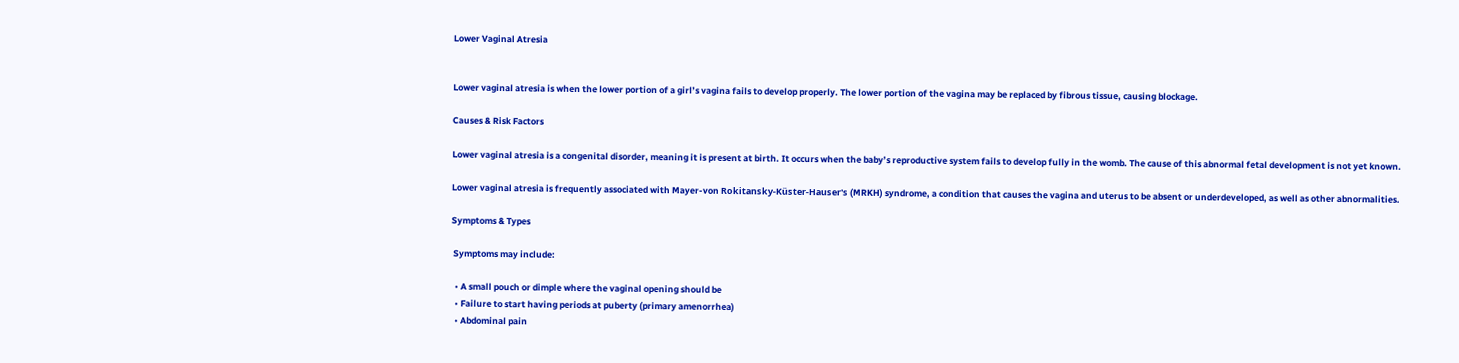Lower Vaginal Atresia


Lower vaginal atresia is when the lower portion of a girl’s vagina fails to develop properly. The lower portion of the vagina may be replaced by fibrous tissue, causing blockage.

Causes & Risk Factors

Lower vaginal atresia is a congenital disorder, meaning it is present at birth. It occurs when the baby’s reproductive system fails to develop fully in the womb. The cause of this abnormal fetal development is not yet known.

Lower vaginal atresia is frequently associated with Mayer-von Rokitansky-Küster-Hauser's (MRKH) syndrome, a condition that causes the vagina and uterus to be absent or underdeveloped, as well as other abnormalities.

Symptoms & Types

 Symptoms may include:

  • A small pouch or dimple where the vaginal opening should be
  • Failure to start having periods at puberty (primary amenorrhea)
  • Abdominal pain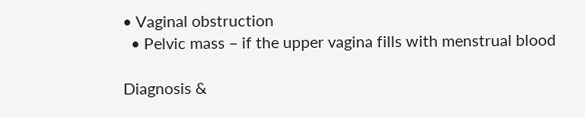• Vaginal obstruction
  • Pelvic mass – if the upper vagina fills with menstrual blood

Diagnosis &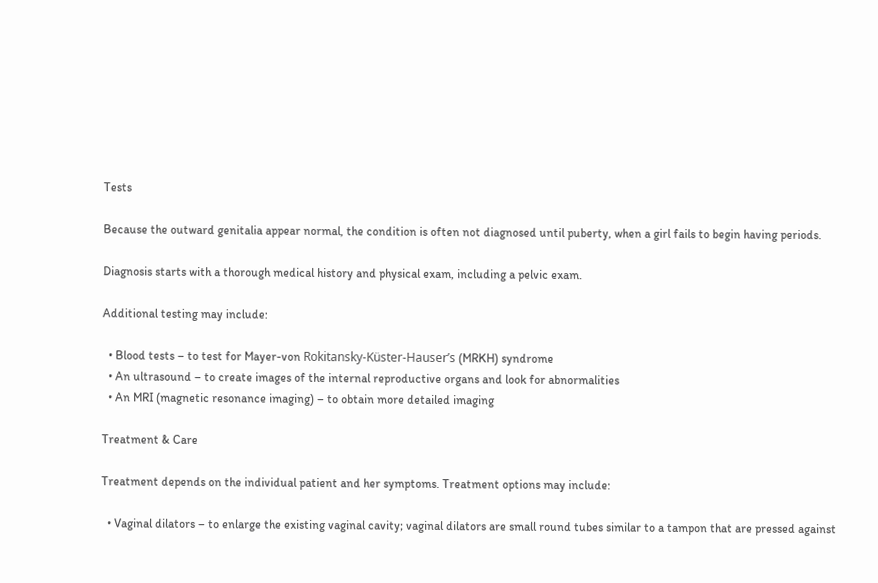Tests

Because the outward genitalia appear normal, the condition is often not diagnosed until puberty, when a girl fails to begin having periods.

Diagnosis starts with a thorough medical history and physical exam, including a pelvic exam.

Additional testing may include:

  • Blood tests – to test for Mayer-von Rokitansky-Küster-Hauser’s (MRKH) syndrome
  • An ultrasound – to create images of the internal reproductive organs and look for abnormalities
  • An MRI (magnetic resonance imaging) – to obtain more detailed imaging

Treatment & Care

Treatment depends on the individual patient and her symptoms. Treatment options may include:

  • Vaginal dilators – to enlarge the existing vaginal cavity; vaginal dilators are small round tubes similar to a tampon that are pressed against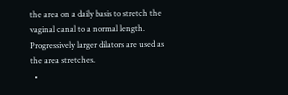the area on a daily basis to stretch the vaginal canal to a normal length. Progressively larger dilators are used as the area stretches.
  •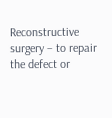Reconstructive surgery – to repair the defect or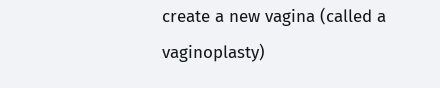create a new vagina (called a vaginoplasty)